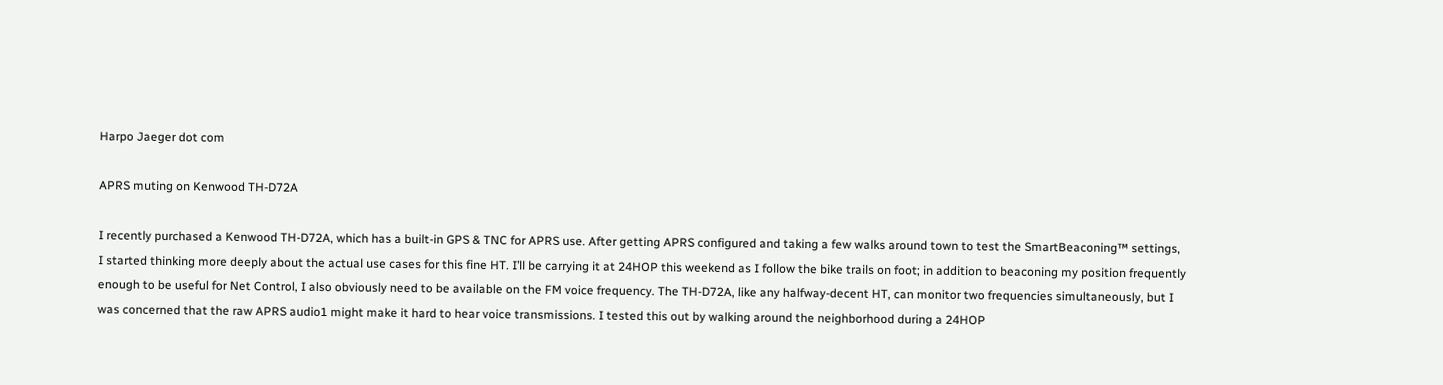Harpo Jaeger dot com

APRS muting on Kenwood TH-D72A

I recently purchased a Kenwood TH-D72A, which has a built-in GPS & TNC for APRS use. After getting APRS configured and taking a few walks around town to test the SmartBeaconing™ settings, I started thinking more deeply about the actual use cases for this fine HT. I’ll be carrying it at 24HOP this weekend as I follow the bike trails on foot; in addition to beaconing my position frequently enough to be useful for Net Control, I also obviously need to be available on the FM voice frequency. The TH-D72A, like any halfway-decent HT, can monitor two frequencies simultaneously, but I was concerned that the raw APRS audio1 might make it hard to hear voice transmissions. I tested this out by walking around the neighborhood during a 24HOP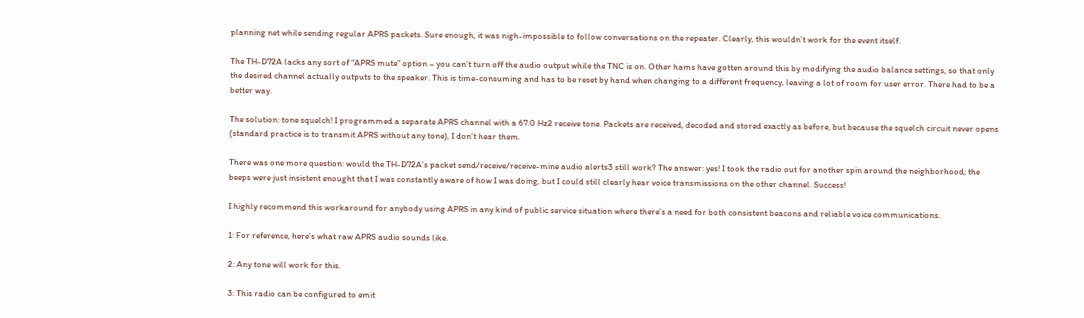planning net while sending regular APRS packets. Sure enough, it was nigh-impossible to follow conversations on the repeater. Clearly, this wouldn’t work for the event itself.

The TH-D72A lacks any sort of “APRS mute” option – you can’t turn off the audio output while the TNC is on. Other hams have gotten around this by modifying the audio balance settings, so that only the desired channel actually outputs to the speaker. This is time-consuming and has to be reset by hand when changing to a different frequency, leaving a lot of room for user error. There had to be a better way.

The solution: tone squelch! I programmed a separate APRS channel with a 67.0 Hz2 receive tone. Packets are received, decoded and stored exactly as before, but because the squelch circuit never opens (standard practice is to transmit APRS without any tone), I don’t hear them.

There was one more question: would the TH-D72A’s packet send/receive/receive-mine audio alerts3 still work? The answer: yes! I took the radio out for another spin around the neighborhood; the beeps were just insistent enought that I was constantly aware of how I was doing, but I could still clearly hear voice transmissions on the other channel. Success!

I highly recommend this workaround for anybody using APRS in any kind of public service situation where there’s a need for both consistent beacons and reliable voice communications.

1: For reference, here’s what raw APRS audio sounds like.

2: Any tone will work for this.

3: This radio can be configured to emit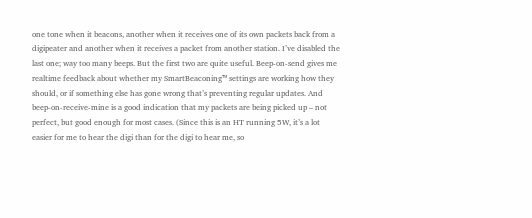one tone when it beacons, another when it receives one of its own packets back from a digipeater and another when it receives a packet from another station. I’ve disabled the last one; way too many beeps. But the first two are quite useful. Beep-on-send gives me realtime feedback about whether my SmartBeaconing™ settings are working how they should, or if something else has gone wrong that’s preventing regular updates. And beep-on-receive-mine is a good indication that my packets are being picked up – not perfect, but good enough for most cases. (Since this is an HT running 5W, it’s a lot easier for me to hear the digi than for the digi to hear me, so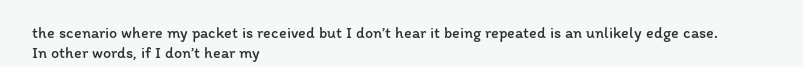the scenario where my packet is received but I don’t hear it being repeated is an unlikely edge case. In other words, if I don’t hear my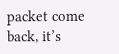packet come back, it’s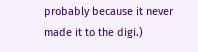probably because it never made it to the digi.)